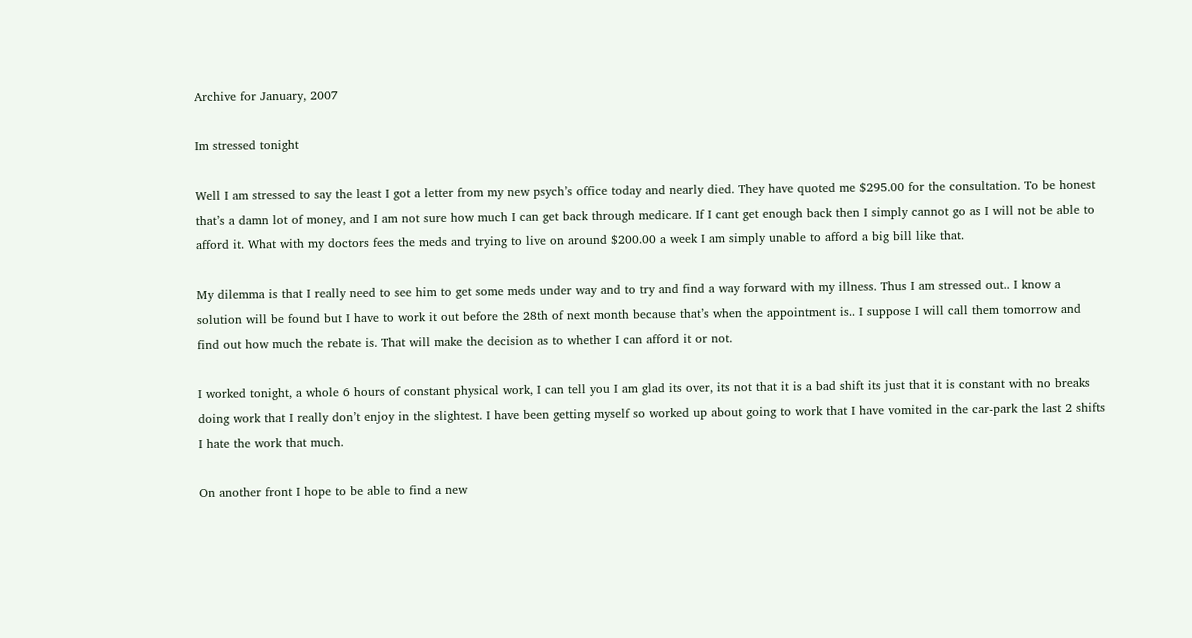Archive for January, 2007

Im stressed tonight

Well I am stressed to say the least I got a letter from my new psych’s office today and nearly died. They have quoted me $295.00 for the consultation. To be honest that’s a damn lot of money, and I am not sure how much I can get back through medicare. If I cant get enough back then I simply cannot go as I will not be able to afford it. What with my doctors fees the meds and trying to live on around $200.00 a week I am simply unable to afford a big bill like that.

My dilemma is that I really need to see him to get some meds under way and to try and find a way forward with my illness. Thus I am stressed out.. I know a solution will be found but I have to work it out before the 28th of next month because that’s when the appointment is.. I suppose I will call them tomorrow and find out how much the rebate is. That will make the decision as to whether I can afford it or not.

I worked tonight, a whole 6 hours of constant physical work, I can tell you I am glad its over, its not that it is a bad shift its just that it is constant with no breaks doing work that I really don’t enjoy in the slightest. I have been getting myself so worked up about going to work that I have vomited in the car-park the last 2 shifts I hate the work that much.

On another front I hope to be able to find a new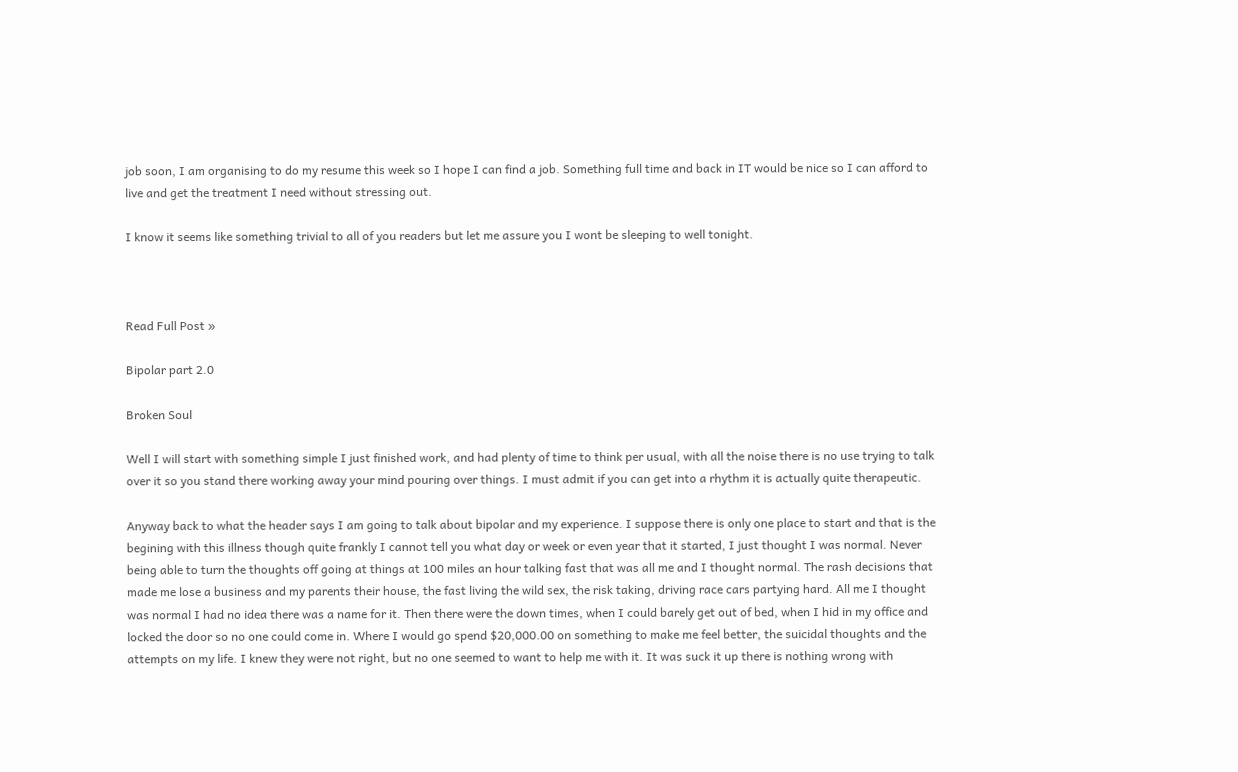job soon, I am organising to do my resume this week so I hope I can find a job. Something full time and back in IT would be nice so I can afford to live and get the treatment I need without stressing out.

I know it seems like something trivial to all of you readers but let me assure you I wont be sleeping to well tonight.



Read Full Post »

Bipolar part 2.0

Broken Soul

Well I will start with something simple I just finished work, and had plenty of time to think per usual, with all the noise there is no use trying to talk over it so you stand there working away your mind pouring over things. I must admit if you can get into a rhythm it is actually quite therapeutic.

Anyway back to what the header says I am going to talk about bipolar and my experience. I suppose there is only one place to start and that is the begining with this illness though quite frankly I cannot tell you what day or week or even year that it started, I just thought I was normal. Never being able to turn the thoughts off going at things at 100 miles an hour talking fast that was all me and I thought normal. The rash decisions that made me lose a business and my parents their house, the fast living the wild sex, the risk taking, driving race cars partying hard. All me I thought was normal I had no idea there was a name for it. Then there were the down times, when I could barely get out of bed, when I hid in my office and locked the door so no one could come in. Where I would go spend $20,000.00 on something to make me feel better, the suicidal thoughts and the attempts on my life. I knew they were not right, but no one seemed to want to help me with it. It was suck it up there is nothing wrong with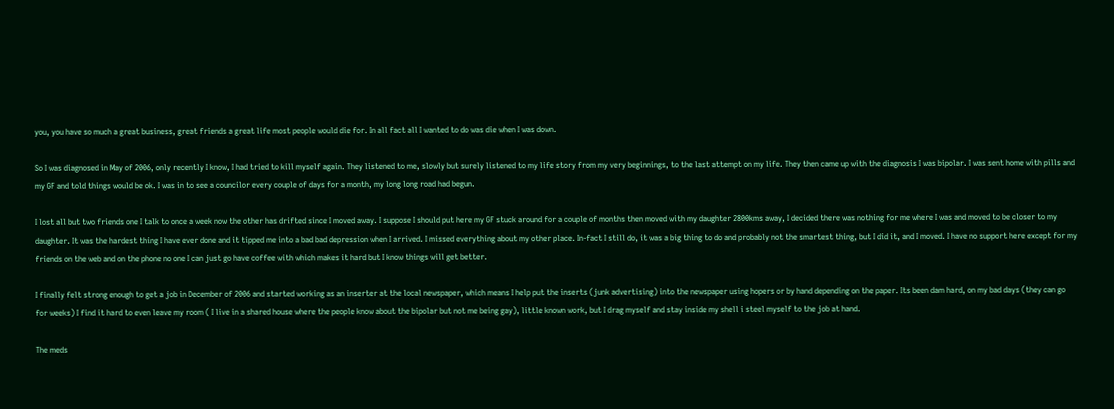you, you have so much a great business, great friends a great life most people would die for. In all fact all I wanted to do was die when I was down.

So I was diagnosed in May of 2006, only recently I know, I had tried to kill myself again. They listened to me, slowly but surely listened to my life story from my very beginnings, to the last attempt on my life. They then came up with the diagnosis I was bipolar. I was sent home with pills and my GF and told things would be ok. I was in to see a councilor every couple of days for a month, my long long road had begun.

I lost all but two friends one I talk to once a week now the other has drifted since I moved away. I suppose I should put here my GF stuck around for a couple of months then moved with my daughter 2800kms away, I decided there was nothing for me where I was and moved to be closer to my daughter. It was the hardest thing I have ever done and it tipped me into a bad bad depression when I arrived. I missed everything about my other place. In-fact I still do, it was a big thing to do and probably not the smartest thing, but I did it, and I moved. I have no support here except for my friends on the web and on the phone no one I can just go have coffee with which makes it hard but I know things will get better.

I finally felt strong enough to get a job in December of 2006 and started working as an inserter at the local newspaper, which means I help put the inserts (junk advertising) into the newspaper using hopers or by hand depending on the paper. Its been dam hard, on my bad days (they can go for weeks) I find it hard to even leave my room ( I live in a shared house where the people know about the bipolar but not me being gay), little known work, but I drag myself and stay inside my shell i steel myself to the job at hand.

The meds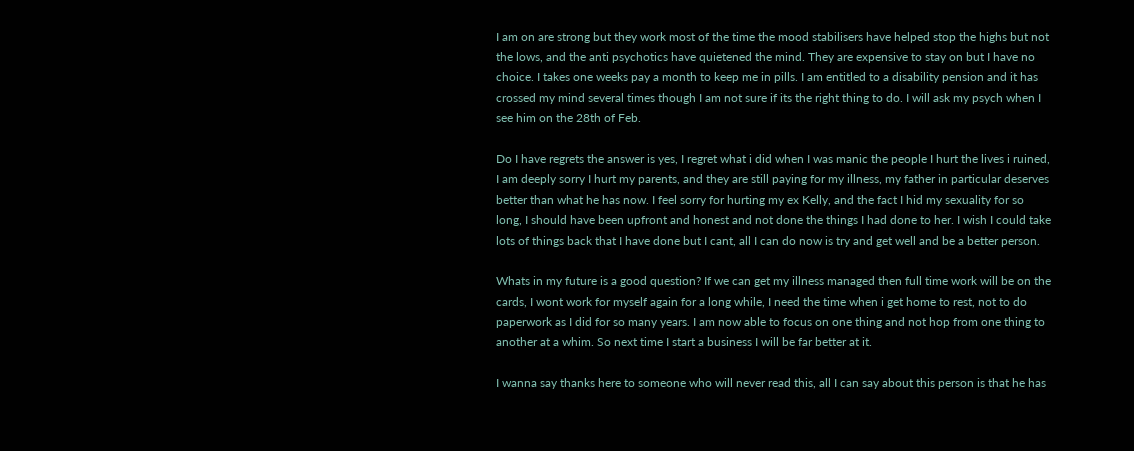I am on are strong but they work most of the time the mood stabilisers have helped stop the highs but not the lows, and the anti psychotics have quietened the mind. They are expensive to stay on but I have no choice. I takes one weeks pay a month to keep me in pills. I am entitled to a disability pension and it has crossed my mind several times though I am not sure if its the right thing to do. I will ask my psych when I see him on the 28th of Feb.

Do I have regrets the answer is yes, I regret what i did when I was manic the people I hurt the lives i ruined, I am deeply sorry I hurt my parents, and they are still paying for my illness, my father in particular deserves better than what he has now. I feel sorry for hurting my ex Kelly, and the fact I hid my sexuality for so long, I should have been upfront and honest and not done the things I had done to her. I wish I could take lots of things back that I have done but I cant, all I can do now is try and get well and be a better person.

Whats in my future is a good question? If we can get my illness managed then full time work will be on the cards, I wont work for myself again for a long while, I need the time when i get home to rest, not to do paperwork as I did for so many years. I am now able to focus on one thing and not hop from one thing to another at a whim. So next time I start a business I will be far better at it.

I wanna say thanks here to someone who will never read this, all I can say about this person is that he has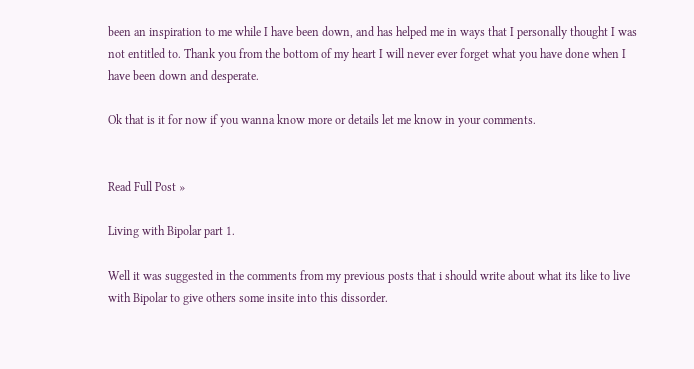been an inspiration to me while I have been down, and has helped me in ways that I personally thought I was not entitled to. Thank you from the bottom of my heart I will never ever forget what you have done when I have been down and desperate.

Ok that is it for now if you wanna know more or details let me know in your comments.


Read Full Post »

Living with Bipolar part 1.

Well it was suggested in the comments from my previous posts that i should write about what its like to live with Bipolar to give others some insite into this dissorder.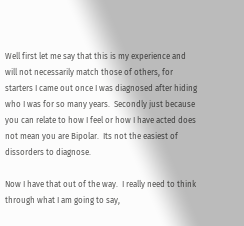Well first let me say that this is my experience and will not necessarily match those of others, for starters I came out once I was diagnosed after hiding who I was for so many years.  Secondly just because you can relate to how I feel or how I have acted does not mean you are Bipolar.  Its not the easiest of dissorders to diagnose.

Now I have that out of the way.  I really need to think through what I am going to say,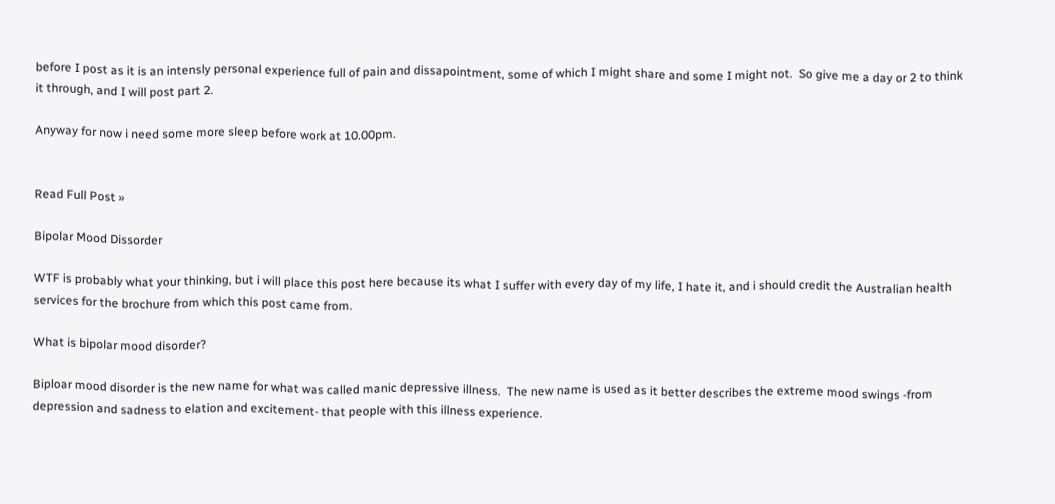before I post as it is an intensly personal experience full of pain and dissapointment, some of which I might share and some I might not.  So give me a day or 2 to think it through, and I will post part 2.

Anyway for now i need some more sleep before work at 10.00pm.


Read Full Post »

Bipolar Mood Dissorder

WTF is probably what your thinking, but i will place this post here because its what I suffer with every day of my life, I hate it, and i should credit the Australian health services for the brochure from which this post came from.

What is bipolar mood disorder?

Biploar mood disorder is the new name for what was called manic depressive illness.  The new name is used as it better describes the extreme mood swings -from depression and sadness to elation and excitement- that people with this illness experience.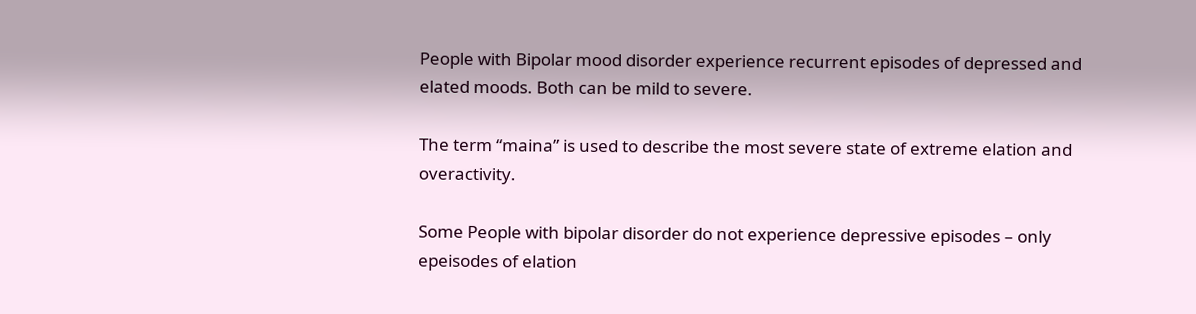People with Bipolar mood disorder experience recurrent episodes of depressed and elated moods. Both can be mild to severe.

The term “maina” is used to describe the most severe state of extreme elation and overactivity.

Some People with bipolar disorder do not experience depressive episodes – only epeisodes of elation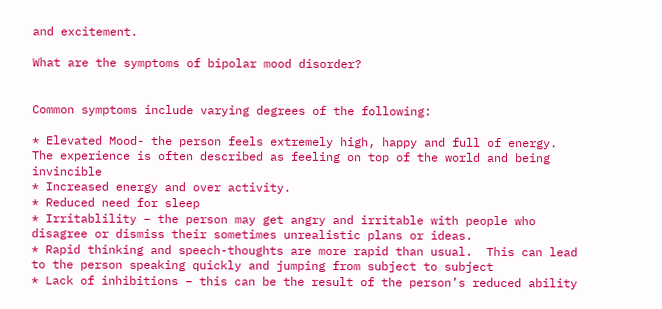and excitement.

What are the symptoms of bipolar mood disorder?


Common symptoms include varying degrees of the following:

* Elevated Mood- the person feels extremely high, happy and full of energy.  The experience is often described as feeling on top of the world and being invincible
* Increased energy and over activity.
* Reduced need for sleep
* Irritablility – the person may get angry and irritable with people who disagree or dismiss their sometimes unrealistic plans or ideas.
* Rapid thinking and speech-thoughts are more rapid than usual.  This can lead to the person speaking quickly and jumping from subject to subject
* Lack of inhibitions – this can be the result of the person’s reduced ability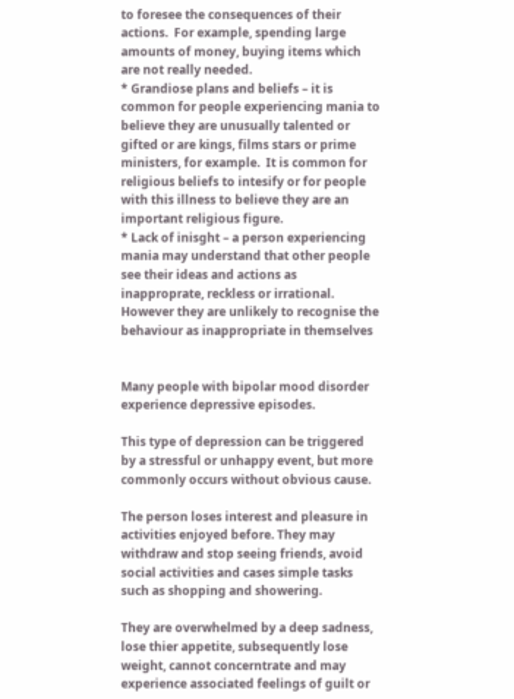to foresee the consequences of their actions.  For example, spending large amounts of money, buying items which are not really needed.
* Grandiose plans and beliefs – it is common for people experiencing mania to believe they are unusually talented or gifted or are kings, films stars or prime ministers, for example.  It is common for religious beliefs to intesify or for people with this illness to believe they are an important religious figure.
* Lack of inisght – a person experiencing mania may understand that other people see their ideas and actions as inapproprate, reckless or irrational.  However they are unlikely to recognise the behaviour as inappropriate in themselves


Many people with bipolar mood disorder experience depressive episodes.

This type of depression can be triggered by a stressful or unhappy event, but more commonly occurs without obvious cause.

The person loses interest and pleasure in activities enjoyed before. They may withdraw and stop seeing friends, avoid social activities and cases simple tasks such as shopping and showering.

They are overwhelmed by a deep sadness, lose thier appetite, subsequently lose weight, cannot concerntrate and may experience associated feelings of guilt or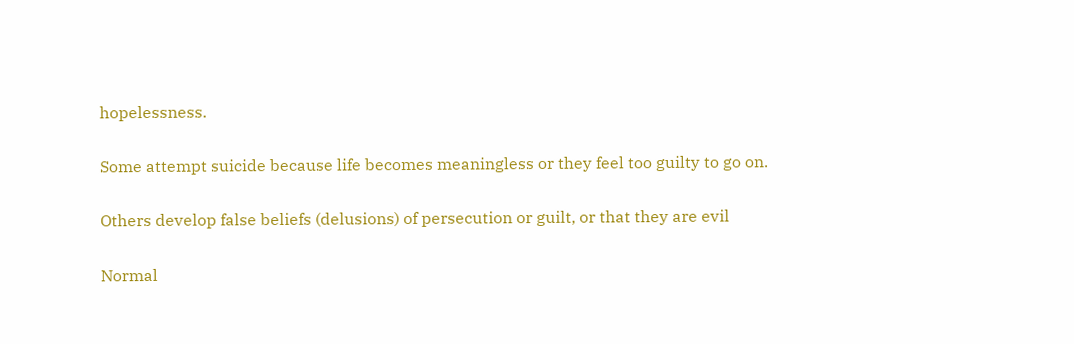hopelessness.

Some attempt suicide because life becomes meaningless or they feel too guilty to go on.

Others develop false beliefs (delusions) of persecution or guilt, or that they are evil

Normal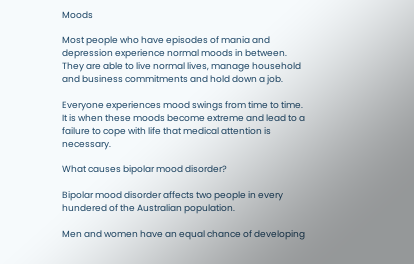Moods

Most people who have episodes of mania and depression experience normal moods in between.  They are able to live normal lives, manage household and business commitments and hold down a job.

Everyone experiences mood swings from time to time.  It is when these moods become extreme and lead to a failure to cope with life that medical attention is necessary.

What causes bipolar mood disorder?

Bipolar mood disorder affects two people in every hundered of the Australian population.

Men and women have an equal chance of developing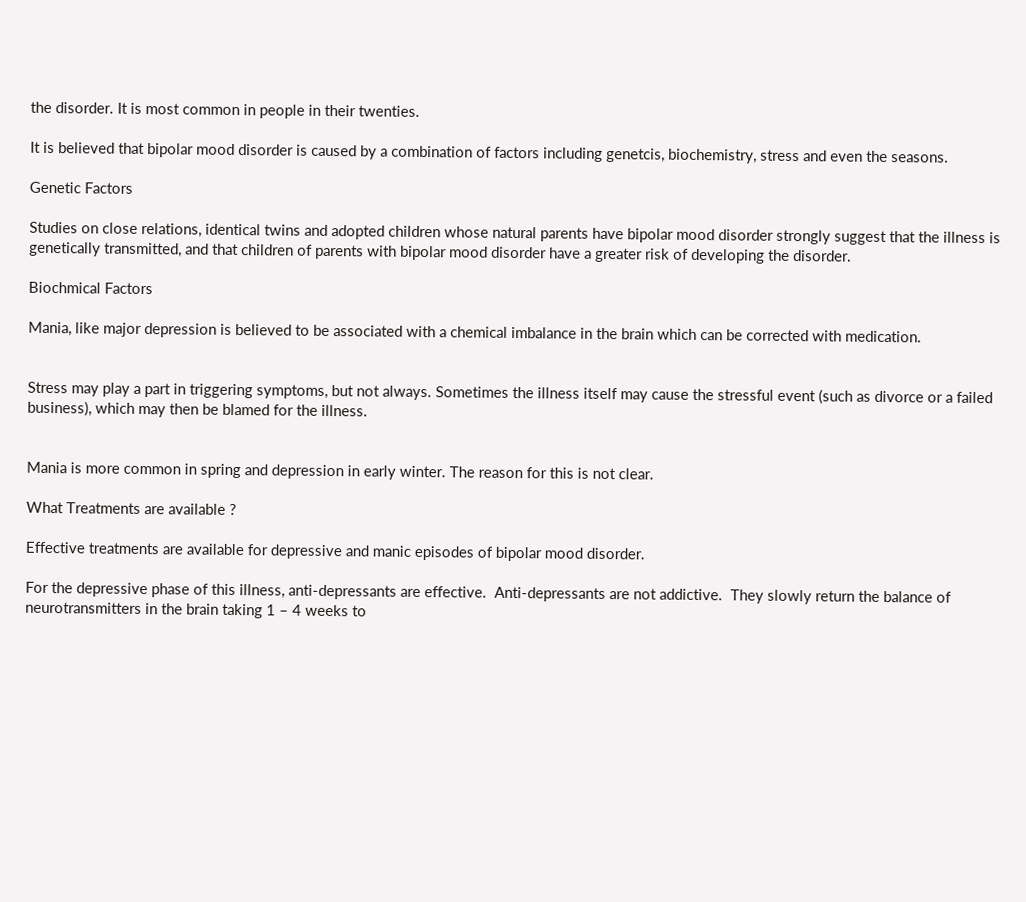the disorder. It is most common in people in their twenties.

It is believed that bipolar mood disorder is caused by a combination of factors including genetcis, biochemistry, stress and even the seasons.

Genetic Factors

Studies on close relations, identical twins and adopted children whose natural parents have bipolar mood disorder strongly suggest that the illness is genetically transmitted, and that children of parents with bipolar mood disorder have a greater risk of developing the disorder.

Biochmical Factors

Mania, like major depression is believed to be associated with a chemical imbalance in the brain which can be corrected with medication.


Stress may play a part in triggering symptoms, but not always. Sometimes the illness itself may cause the stressful event (such as divorce or a failed business), which may then be blamed for the illness.


Mania is more common in spring and depression in early winter. The reason for this is not clear.

What Treatments are available ?

Effective treatments are available for depressive and manic episodes of bipolar mood disorder.

For the depressive phase of this illness, anti-depressants are effective.  Anti-depressants are not addictive.  They slowly return the balance of neurotransmitters in the brain taking 1 – 4 weeks to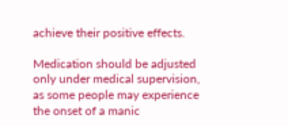achieve their positive effects.

Medication should be adjusted only under medical supervision, as some people may experience the onset of a manic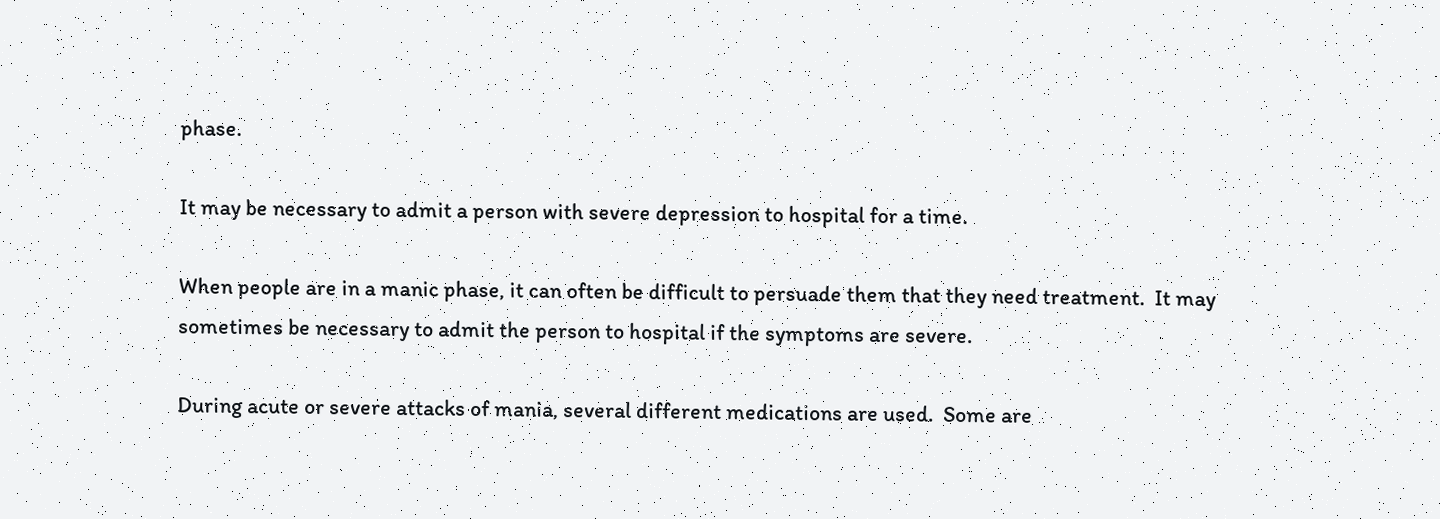phase.

It may be necessary to admit a person with severe depression to hospital for a time.

When people are in a manic phase, it can often be difficult to persuade them that they need treatment.  It may sometimes be necessary to admit the person to hospital if the symptoms are severe.

During acute or severe attacks of mania, several different medications are used.  Some are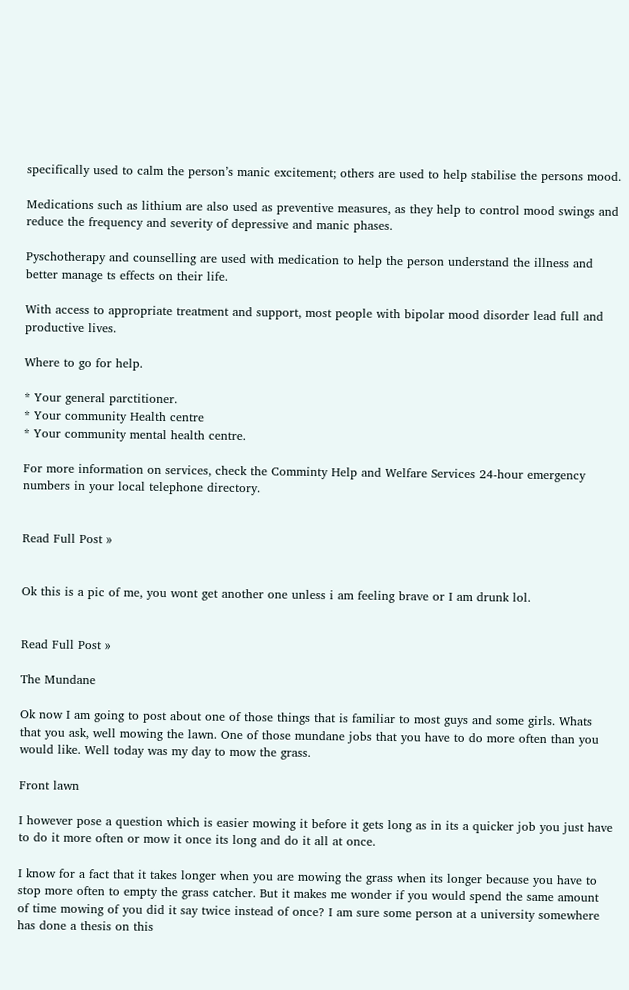specifically used to calm the person’s manic excitement; others are used to help stabilise the persons mood.

Medications such as lithium are also used as preventive measures, as they help to control mood swings and reduce the frequency and severity of depressive and manic phases.

Pyschotherapy and counselling are used with medication to help the person understand the illness and better manage ts effects on their life.

With access to appropriate treatment and support, most people with bipolar mood disorder lead full and productive lives.

Where to go for help.

* Your general parctitioner.
* Your community Health centre
* Your community mental health centre.

For more information on services, check the Comminty Help and Welfare Services 24-hour emergency numbers in your local telephone directory.


Read Full Post »


Ok this is a pic of me, you wont get another one unless i am feeling brave or I am drunk lol.


Read Full Post »

The Mundane

Ok now I am going to post about one of those things that is familiar to most guys and some girls. Whats that you ask, well mowing the lawn. One of those mundane jobs that you have to do more often than you would like. Well today was my day to mow the grass.

Front lawn

I however pose a question which is easier mowing it before it gets long as in its a quicker job you just have to do it more often or mow it once its long and do it all at once.

I know for a fact that it takes longer when you are mowing the grass when its longer because you have to stop more often to empty the grass catcher. But it makes me wonder if you would spend the same amount of time mowing of you did it say twice instead of once? I am sure some person at a university somewhere has done a thesis on this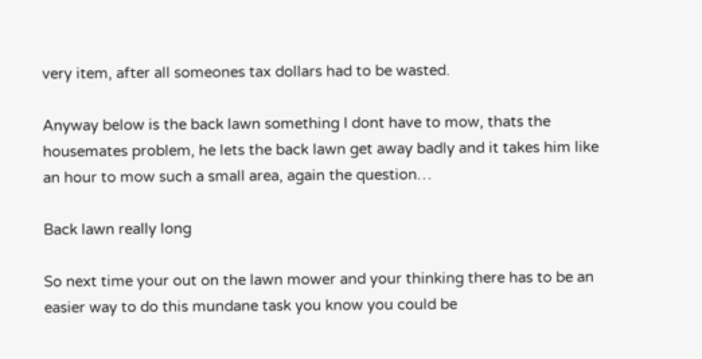very item, after all someones tax dollars had to be wasted.

Anyway below is the back lawn something I dont have to mow, thats the housemates problem, he lets the back lawn get away badly and it takes him like an hour to mow such a small area, again the question…

Back lawn really long

So next time your out on the lawn mower and your thinking there has to be an easier way to do this mundane task you know you could be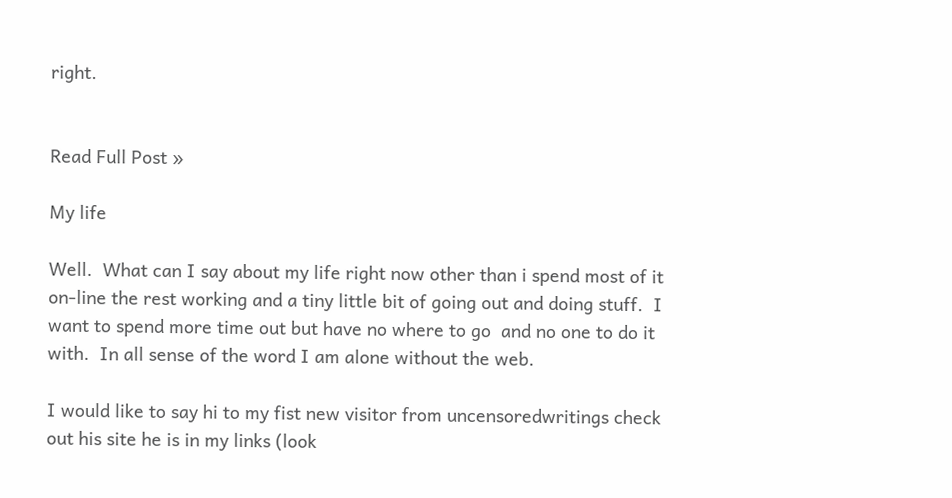right.


Read Full Post »

My life

Well.  What can I say about my life right now other than i spend most of it on-line the rest working and a tiny little bit of going out and doing stuff.  I want to spend more time out but have no where to go  and no one to do it with.  In all sense of the word I am alone without the web.

I would like to say hi to my fist new visitor from uncensoredwritings check out his site he is in my links (look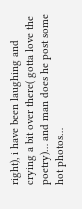right), i have been laughing and crying a bit over there( gotta love the poetry)… and man does he post some hot photos…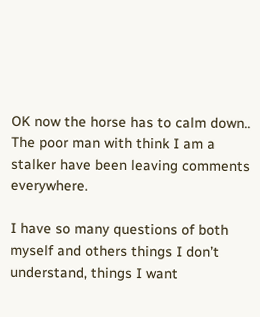OK now the horse has to calm down..  The poor man with think I am a stalker have been leaving comments everywhere.

I have so many questions of both myself and others things I don’t understand, things I want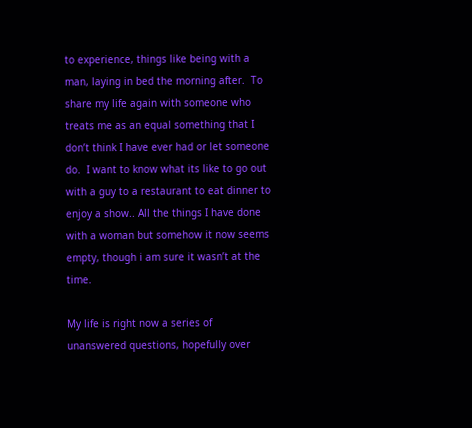to experience, things like being with a man, laying in bed the morning after.  To share my life again with someone who treats me as an equal something that I don’t think I have ever had or let someone do.  I want to know what its like to go out with a guy to a restaurant to eat dinner to enjoy a show.. All the things I have done with a woman but somehow it now seems empty, though i am sure it wasn’t at the time.

My life is right now a series of unanswered questions, hopefully over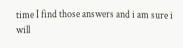time I find those answers and i am sure i will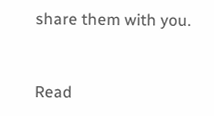share them with you.


Read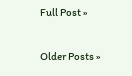Full Post »

Older Posts »